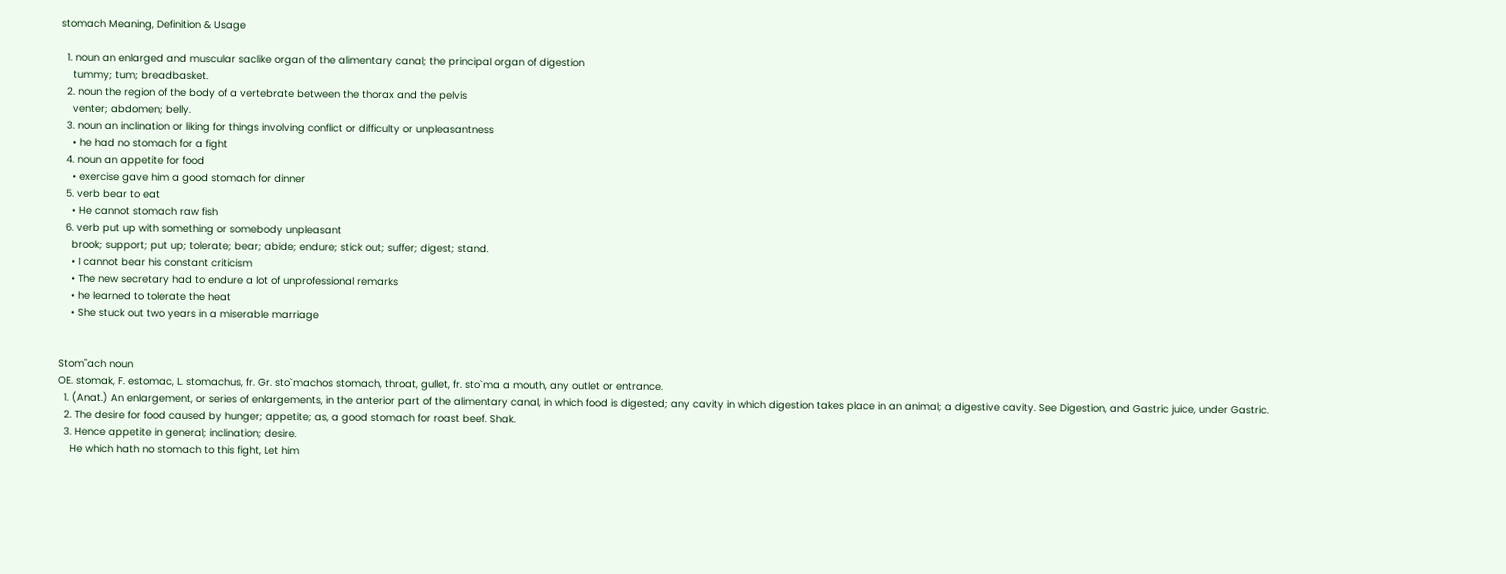stomach Meaning, Definition & Usage

  1. noun an enlarged and muscular saclike organ of the alimentary canal; the principal organ of digestion
    tummy; tum; breadbasket.
  2. noun the region of the body of a vertebrate between the thorax and the pelvis
    venter; abdomen; belly.
  3. noun an inclination or liking for things involving conflict or difficulty or unpleasantness
    • he had no stomach for a fight
  4. noun an appetite for food
    • exercise gave him a good stomach for dinner
  5. verb bear to eat
    • He cannot stomach raw fish
  6. verb put up with something or somebody unpleasant
    brook; support; put up; tolerate; bear; abide; endure; stick out; suffer; digest; stand.
    • I cannot bear his constant criticism
    • The new secretary had to endure a lot of unprofessional remarks
    • he learned to tolerate the heat
    • She stuck out two years in a miserable marriage


Stom"ach noun
OE. stomak, F. estomac, L. stomachus, fr. Gr. sto`machos stomach, throat, gullet, fr. sto`ma a mouth, any outlet or entrance.
  1. (Anat.) An enlargement, or series of enlargements, in the anterior part of the alimentary canal, in which food is digested; any cavity in which digestion takes place in an animal; a digestive cavity. See Digestion, and Gastric juice, under Gastric.
  2. The desire for food caused by hunger; appetite; as, a good stomach for roast beef. Shak.
  3. Hence appetite in general; inclination; desire.
    He which hath no stomach to this fight, Let him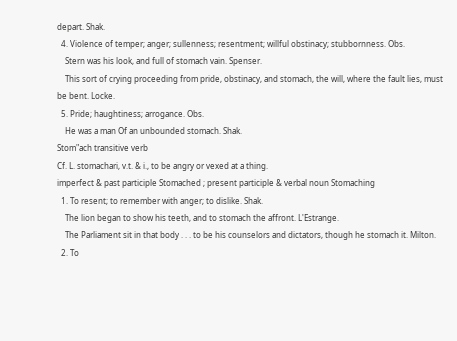depart. Shak.
  4. Violence of temper; anger; sullenness; resentment; willful obstinacy; stubbornness. Obs.
    Stern was his look, and full of stomach vain. Spenser.
    This sort of crying proceeding from pride, obstinacy, and stomach, the will, where the fault lies, must be bent. Locke.
  5. Pride; haughtiness; arrogance. Obs.
    He was a man Of an unbounded stomach. Shak.
Stom"ach transitive verb
Cf. L. stomachari, v.t. & i., to be angry or vexed at a thing.
imperfect & past participle Stomached ; present participle & verbal noun Stomaching
  1. To resent; to remember with anger; to dislike. Shak.
    The lion began to show his teeth, and to stomach the affront. L'Estrange.
    The Parliament sit in that body . . . to be his counselors and dictators, though he stomach it. Milton.
  2. To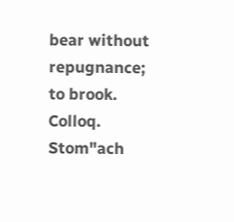bear without repugnance; to brook. Colloq.
Stom"ach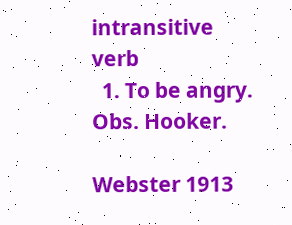intransitive verb
  1. To be angry. Obs. Hooker.

Webster 1913